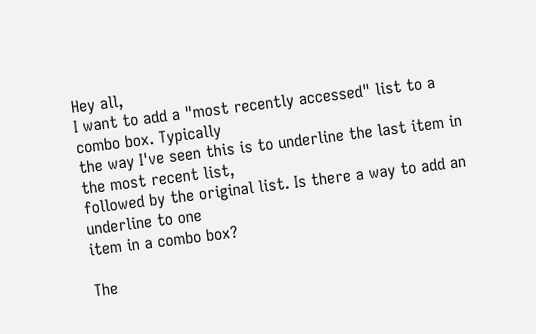Hey all,
I want to add a "most recently accessed" list to a combo box. Typically
the way I've seen this is to underline the last item in the most recent list,
followed by the original list. Is there a way to add an underline to one
item in a combo box?

The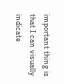important thing is that I can visually indicate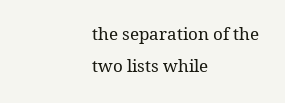the separation of the
two lists while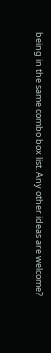being in the same combo box list. Any other ideas are welcome?